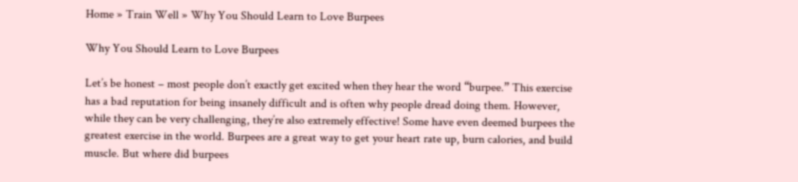Home » Train Well » Why You Should Learn to Love Burpees

Why You Should Learn to Love Burpees

Let’s be honest – most people don’t exactly get excited when they hear the word “burpee.” This exercise has a bad reputation for being insanely difficult and is often why people dread doing them. However, while they can be very challenging, they’re also extremely effective! Some have even deemed burpees the greatest exercise in the world. Burpees are a great way to get your heart rate up, burn calories, and build muscle. But where did burpees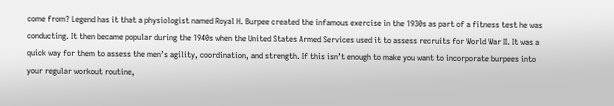come from? Legend has it that a physiologist named Royal H. Burpee created the infamous exercise in the 1930s as part of a fitness test he was conducting. It then became popular during the 1940s when the United States Armed Services used it to assess recruits for World War II. It was a quick way for them to assess the men’s agility, coordination, and strength. If this isn’t enough to make you want to incorporate burpees into your regular workout routine,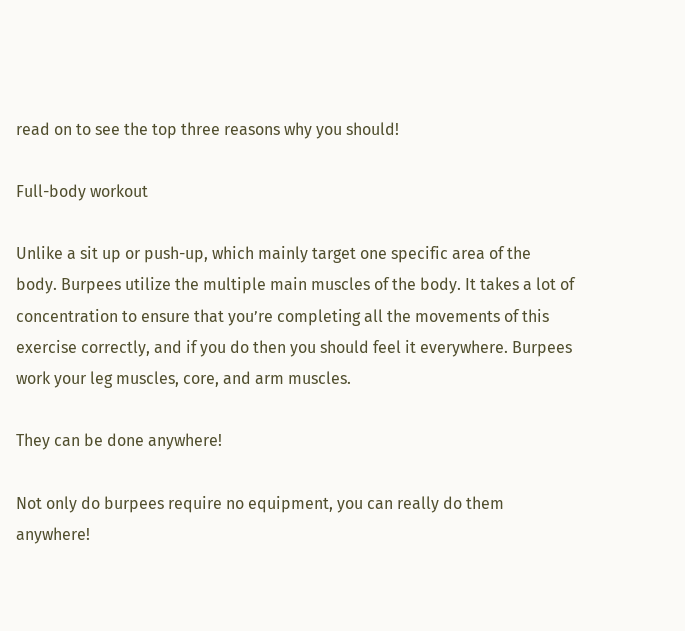read on to see the top three reasons why you should!

Full-body workout

Unlike a sit up or push-up, which mainly target one specific area of the body. Burpees utilize the multiple main muscles of the body. It takes a lot of concentration to ensure that you’re completing all the movements of this exercise correctly, and if you do then you should feel it everywhere. Burpees work your leg muscles, core, and arm muscles.

They can be done anywhere!

Not only do burpees require no equipment, you can really do them anywhere!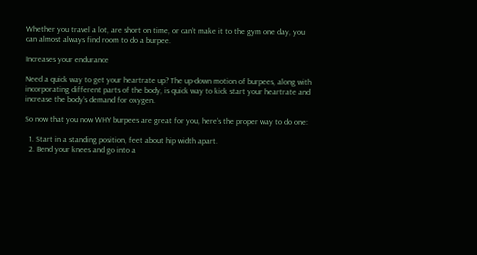Whether you travel a lot, are short on time, or can’t make it to the gym one day, you can almost always find room to do a burpee.

Increases your endurance

Need a quick way to get your heartrate up? The up-down motion of burpees, along with incorporating different parts of the body, is quick way to kick start your heartrate and increase the body’s demand for oxygen.

So now that you now WHY burpees are great for you, here’s the proper way to do one:

  1. Start in a standing position, feet about hip width apart.
  2. Bend your knees and go into a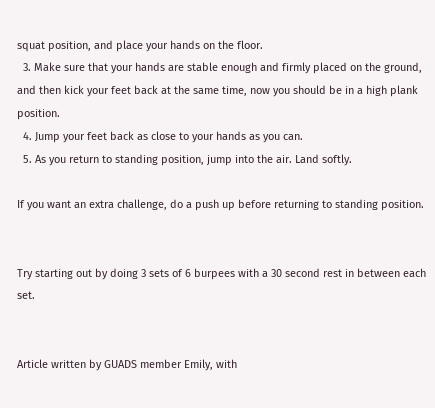squat position, and place your hands on the floor.
  3. Make sure that your hands are stable enough and firmly placed on the ground, and then kick your feet back at the same time, now you should be in a high plank position.
  4. Jump your feet back as close to your hands as you can.
  5. As you return to standing position, jump into the air. Land softly.

If you want an extra challenge, do a push up before returning to standing position.


Try starting out by doing 3 sets of 6 burpees with a 30 second rest in between each set.


Article written by GUADS member Emily, with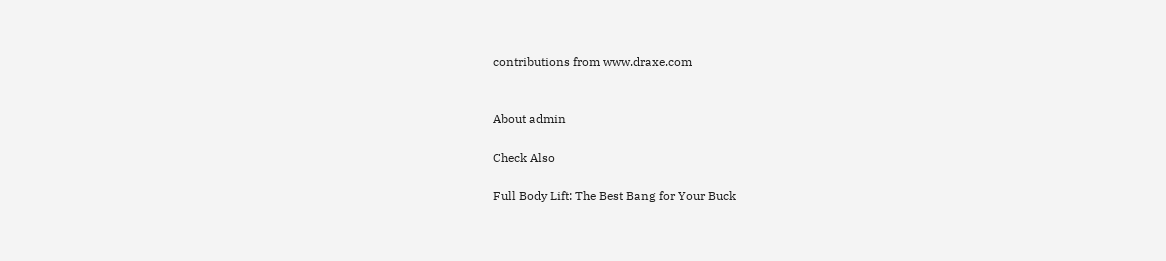contributions from www.draxe.com


About admin

Check Also

Full Body Lift: The Best Bang for Your Buck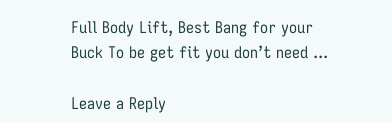Full Body Lift, Best Bang for your Buck To be get fit you don’t need ...

Leave a Reply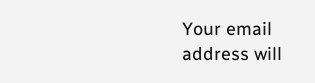Your email address will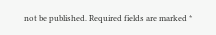not be published. Required fields are marked *